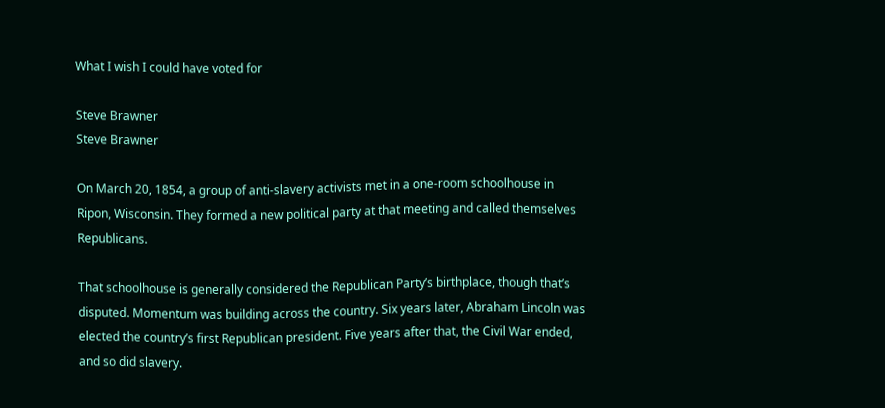What I wish I could have voted for

Steve Brawner
Steve Brawner

On March 20, 1854, a group of anti-slavery activists met in a one-room schoolhouse in Ripon, Wisconsin. They formed a new political party at that meeting and called themselves Republicans.

That schoolhouse is generally considered the Republican Party’s birthplace, though that’s disputed. Momentum was building across the country. Six years later, Abraham Lincoln was elected the country’s first Republican president. Five years after that, the Civil War ended, and so did slavery.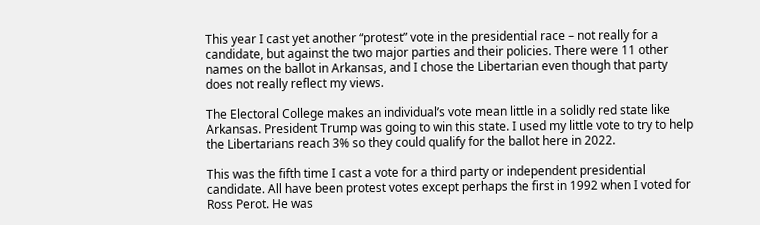This year I cast yet another “protest” vote in the presidential race – not really for a candidate, but against the two major parties and their policies. There were 11 other names on the ballot in Arkansas, and I chose the Libertarian even though that party does not really reflect my views.

The Electoral College makes an individual’s vote mean little in a solidly red state like Arkansas. President Trump was going to win this state. I used my little vote to try to help the Libertarians reach 3% so they could qualify for the ballot here in 2022.

This was the fifth time I cast a vote for a third party or independent presidential candidate. All have been protest votes except perhaps the first in 1992 when I voted for Ross Perot. He was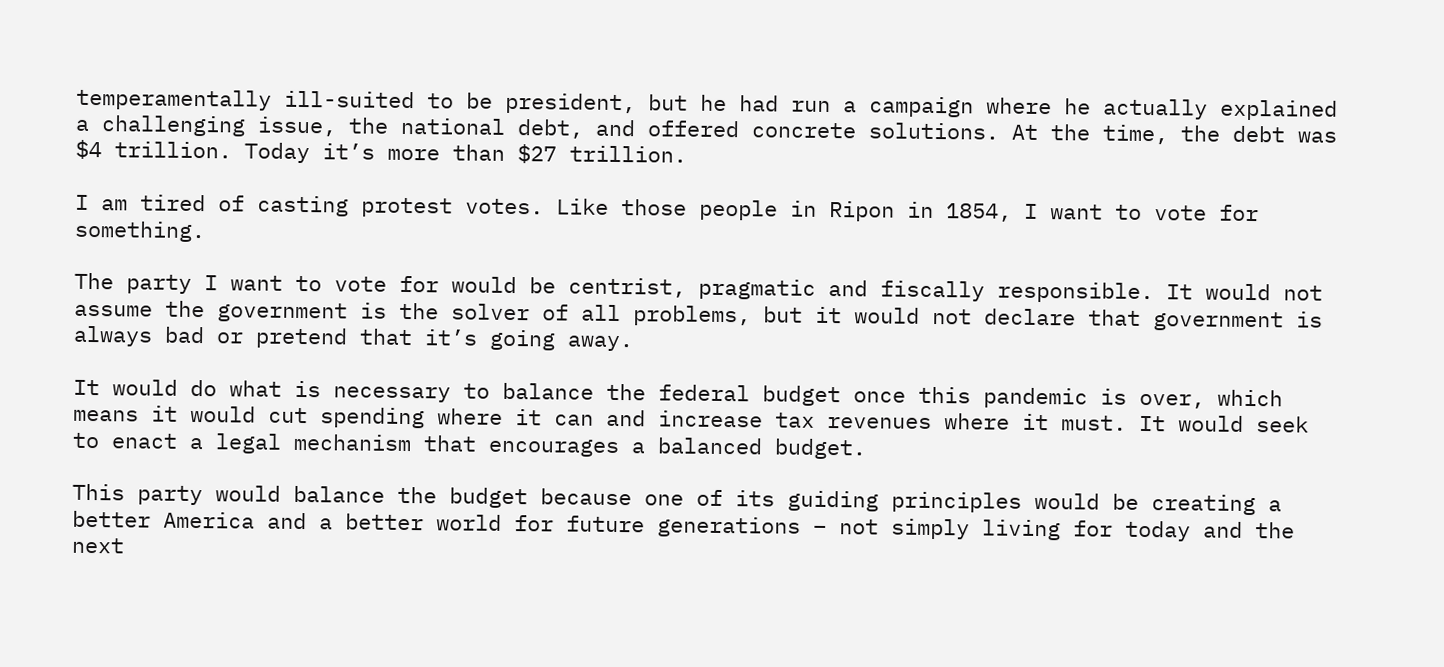temperamentally ill-suited to be president, but he had run a campaign where he actually explained a challenging issue, the national debt, and offered concrete solutions. At the time, the debt was $4 trillion. Today it’s more than $27 trillion.

I am tired of casting protest votes. Like those people in Ripon in 1854, I want to vote for something.

The party I want to vote for would be centrist, pragmatic and fiscally responsible. It would not assume the government is the solver of all problems, but it would not declare that government is always bad or pretend that it’s going away.

It would do what is necessary to balance the federal budget once this pandemic is over, which means it would cut spending where it can and increase tax revenues where it must. It would seek to enact a legal mechanism that encourages a balanced budget.

This party would balance the budget because one of its guiding principles would be creating a better America and a better world for future generations – not simply living for today and the next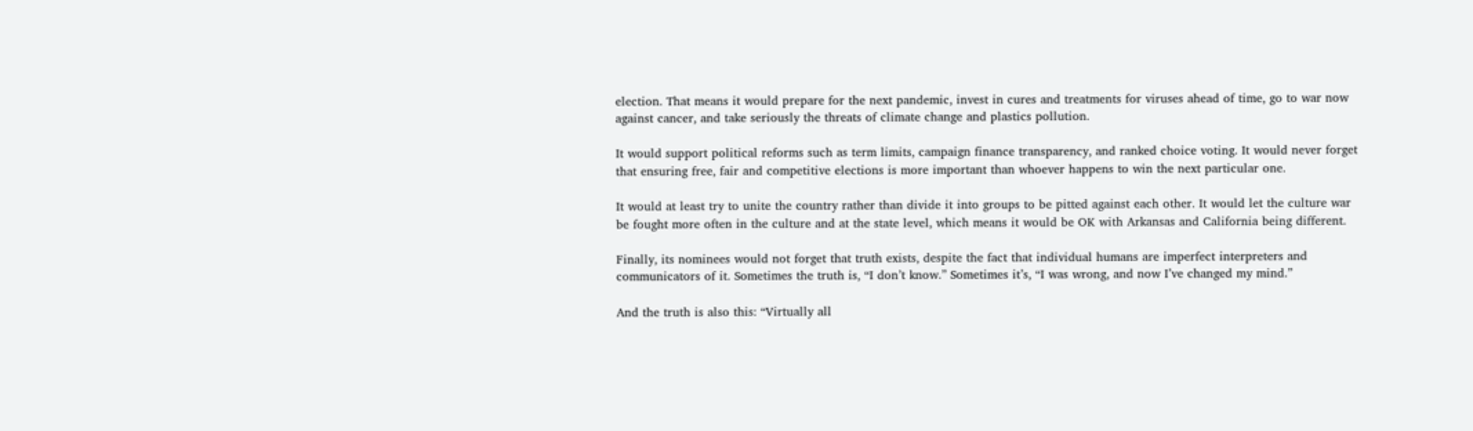election. That means it would prepare for the next pandemic, invest in cures and treatments for viruses ahead of time, go to war now against cancer, and take seriously the threats of climate change and plastics pollution.

It would support political reforms such as term limits, campaign finance transparency, and ranked choice voting. It would never forget that ensuring free, fair and competitive elections is more important than whoever happens to win the next particular one.

It would at least try to unite the country rather than divide it into groups to be pitted against each other. It would let the culture war be fought more often in the culture and at the state level, which means it would be OK with Arkansas and California being different.

Finally, its nominees would not forget that truth exists, despite the fact that individual humans are imperfect interpreters and communicators of it. Sometimes the truth is, “I don’t know.” Sometimes it’s, “I was wrong, and now I’ve changed my mind.”

And the truth is also this: “Virtually all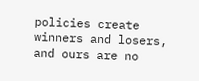policies create winners and losers, and ours are no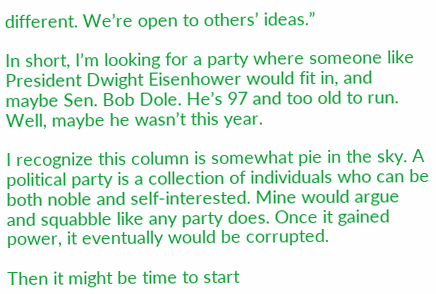different. We’re open to others’ ideas.”

In short, I’m looking for a party where someone like President Dwight Eisenhower would fit in, and maybe Sen. Bob Dole. He’s 97 and too old to run. Well, maybe he wasn’t this year.

I recognize this column is somewhat pie in the sky. A political party is a collection of individuals who can be both noble and self-interested. Mine would argue and squabble like any party does. Once it gained power, it eventually would be corrupted.

Then it might be time to start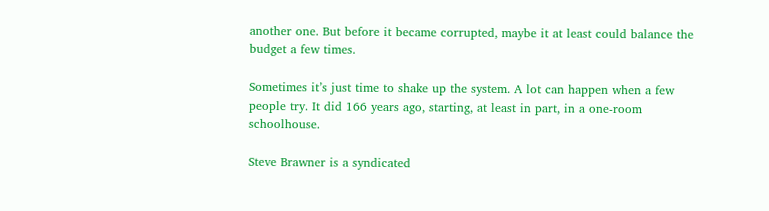another one. But before it became corrupted, maybe it at least could balance the budget a few times.

Sometimes it’s just time to shake up the system. A lot can happen when a few people try. It did 166 years ago, starting, at least in part, in a one-room schoolhouse.

Steve Brawner is a syndicated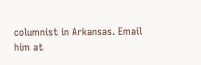columnist in Arkansas. Email him at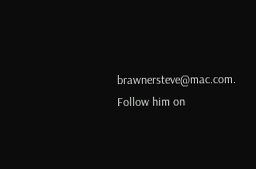brawnersteve@mac.com. Follow him on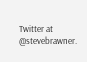Twitter at @stevebrawner.